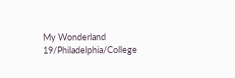My Wonderland
19/Philadelphia/College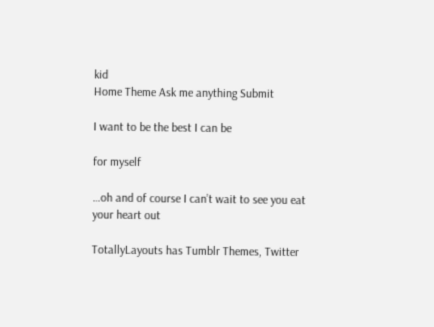kid
Home Theme Ask me anything Submit

I want to be the best I can be

for myself

…oh and of course I can’t wait to see you eat your heart out

TotallyLayouts has Tumblr Themes, Twitter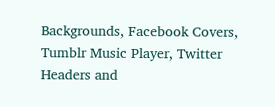Backgrounds, Facebook Covers, Tumblr Music Player, Twitter Headers and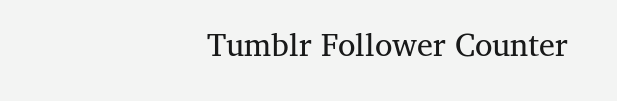Tumblr Follower Counter